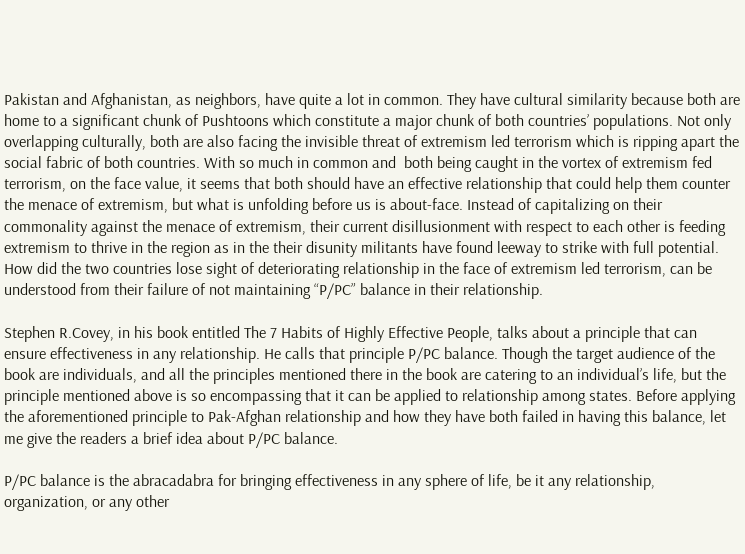Pakistan and Afghanistan, as neighbors, have quite a lot in common. They have cultural similarity because both are home to a significant chunk of Pushtoons which constitute a major chunk of both countries’ populations. Not only overlapping culturally, both are also facing the invisible threat of extremism led terrorism which is ripping apart the social fabric of both countries. With so much in common and  both being caught in the vortex of extremism fed terrorism, on the face value, it seems that both should have an effective relationship that could help them counter the menace of extremism, but what is unfolding before us is about-face. Instead of capitalizing on their commonality against the menace of extremism, their current disillusionment with respect to each other is feeding extremism to thrive in the region as in the their disunity militants have found leeway to strike with full potential. How did the two countries lose sight of deteriorating relationship in the face of extremism led terrorism, can be understood from their failure of not maintaining “P/PC” balance in their relationship.

Stephen R.Covey, in his book entitled The 7 Habits of Highly Effective People, talks about a principle that can ensure effectiveness in any relationship. He calls that principle P/PC balance. Though the target audience of the book are individuals, and all the principles mentioned there in the book are catering to an individual’s life, but the principle mentioned above is so encompassing that it can be applied to relationship among states. Before applying the aforementioned principle to Pak-Afghan relationship and how they have both failed in having this balance, let me give the readers a brief idea about P/PC balance.

P/PC balance is the abracadabra for bringing effectiveness in any sphere of life, be it any relationship, organization, or any other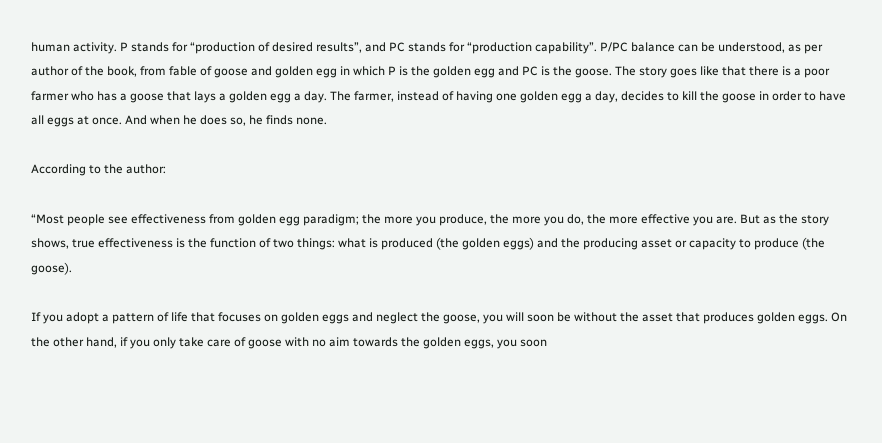human activity. P stands for “production of desired results”, and PC stands for “production capability”. P/PC balance can be understood, as per author of the book, from fable of goose and golden egg in which P is the golden egg and PC is the goose. The story goes like that there is a poor farmer who has a goose that lays a golden egg a day. The farmer, instead of having one golden egg a day, decides to kill the goose in order to have all eggs at once. And when he does so, he finds none.

According to the author:

“Most people see effectiveness from golden egg paradigm; the more you produce, the more you do, the more effective you are. But as the story shows, true effectiveness is the function of two things: what is produced (the golden eggs) and the producing asset or capacity to produce (the goose).

If you adopt a pattern of life that focuses on golden eggs and neglect the goose, you will soon be without the asset that produces golden eggs. On the other hand, if you only take care of goose with no aim towards the golden eggs, you soon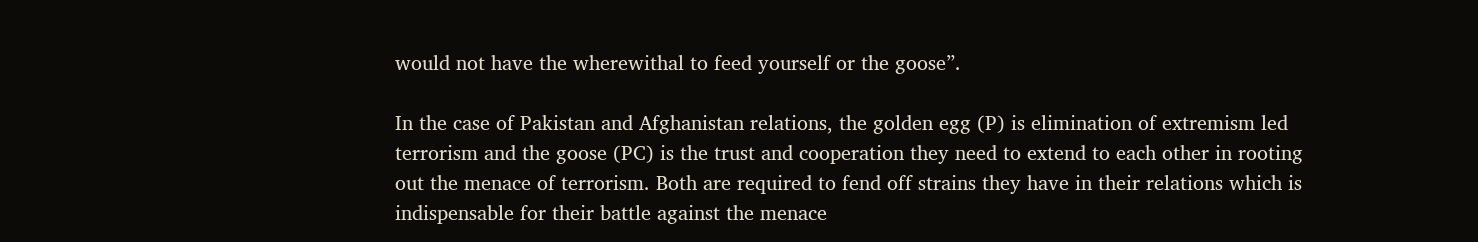would not have the wherewithal to feed yourself or the goose”.

In the case of Pakistan and Afghanistan relations, the golden egg (P) is elimination of extremism led terrorism and the goose (PC) is the trust and cooperation they need to extend to each other in rooting out the menace of terrorism. Both are required to fend off strains they have in their relations which is indispensable for their battle against the menace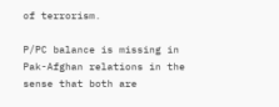of terrorism.

P/PC balance is missing in Pak-Afghan relations in the sense that both are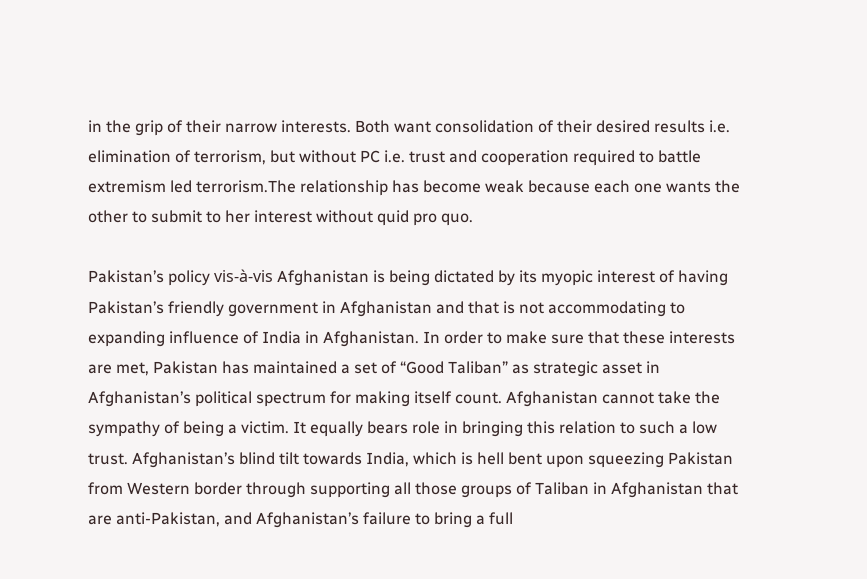in the grip of their narrow interests. Both want consolidation of their desired results i.e. elimination of terrorism, but without PC i.e. trust and cooperation required to battle extremism led terrorism.The relationship has become weak because each one wants the other to submit to her interest without quid pro quo.

Pakistan’s policy vis-à-vis Afghanistan is being dictated by its myopic interest of having Pakistan’s friendly government in Afghanistan and that is not accommodating to expanding influence of India in Afghanistan. In order to make sure that these interests are met, Pakistan has maintained a set of “Good Taliban” as strategic asset in Afghanistan’s political spectrum for making itself count. Afghanistan cannot take the sympathy of being a victim. It equally bears role in bringing this relation to such a low trust. Afghanistan’s blind tilt towards India, which is hell bent upon squeezing Pakistan from Western border through supporting all those groups of Taliban in Afghanistan that are anti-Pakistan, and Afghanistan’s failure to bring a full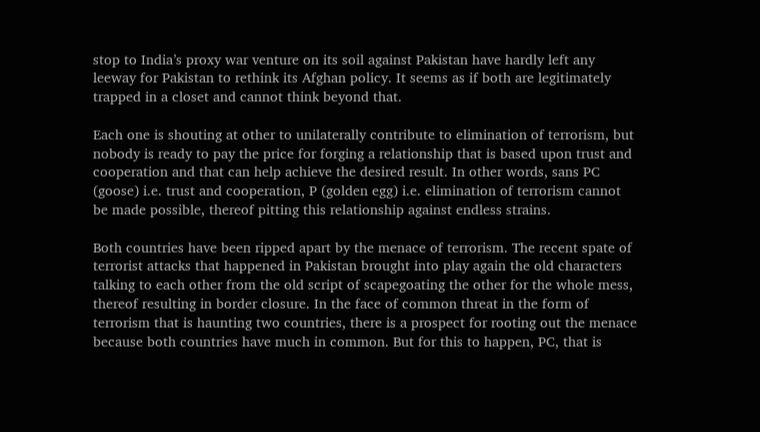stop to India’s proxy war venture on its soil against Pakistan have hardly left any leeway for Pakistan to rethink its Afghan policy. It seems as if both are legitimately trapped in a closet and cannot think beyond that.

Each one is shouting at other to unilaterally contribute to elimination of terrorism, but nobody is ready to pay the price for forging a relationship that is based upon trust and cooperation and that can help achieve the desired result. In other words, sans PC (goose) i.e. trust and cooperation, P (golden egg) i.e. elimination of terrorism cannot be made possible, thereof pitting this relationship against endless strains.

Both countries have been ripped apart by the menace of terrorism. The recent spate of terrorist attacks that happened in Pakistan brought into play again the old characters talking to each other from the old script of scapegoating the other for the whole mess, thereof resulting in border closure. In the face of common threat in the form of terrorism that is haunting two countries, there is a prospect for rooting out the menace because both countries have much in common. But for this to happen, PC, that is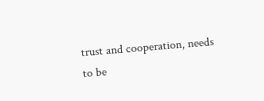trust and cooperation, needs to be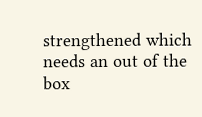strengthened which needs an out of the box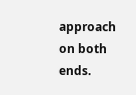approach on both ends.